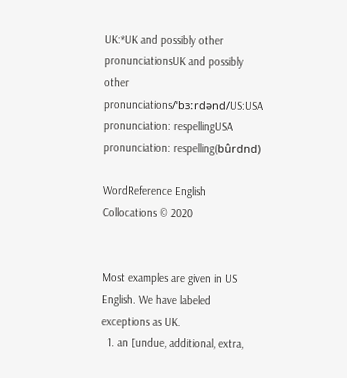UK:*UK and possibly other pronunciationsUK and possibly other pronunciations/ˈbɜːrdənd/US:USA pronunciation: respellingUSA pronunciation: respelling(bûrdnd)

WordReference English Collocations © 2020


Most examples are given in US English. We have labeled exceptions as UK.
  1. an [undue, additional, extra,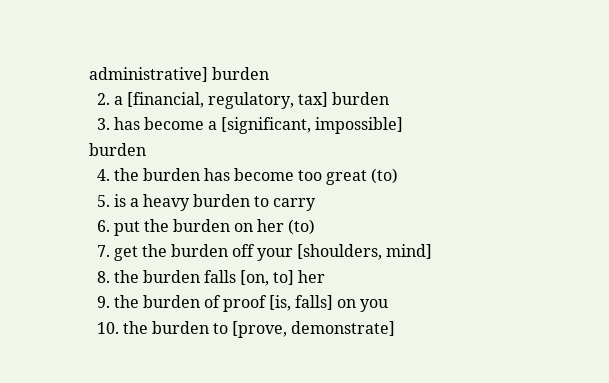administrative] burden
  2. a [financial, regulatory, tax] burden
  3. has become a [significant, impossible] burden
  4. the burden has become too great (to)
  5. is a heavy burden to carry
  6. put the burden on her (to)
  7. get the burden off your [shoulders, mind]
  8. the burden falls [on, to] her
  9. the burden of proof [is, falls] on you
  10. the burden to [prove, demonstrate]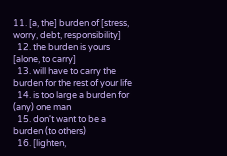11. [a, the] burden of [stress, worry, debt, responsibility]
  12. the burden is yours [alone, to carry]
  13. will have to carry the burden for the rest of your life
  14. is too large a burden for (any) one man
  15. don't want to be a burden (to others)
  16. [lighten,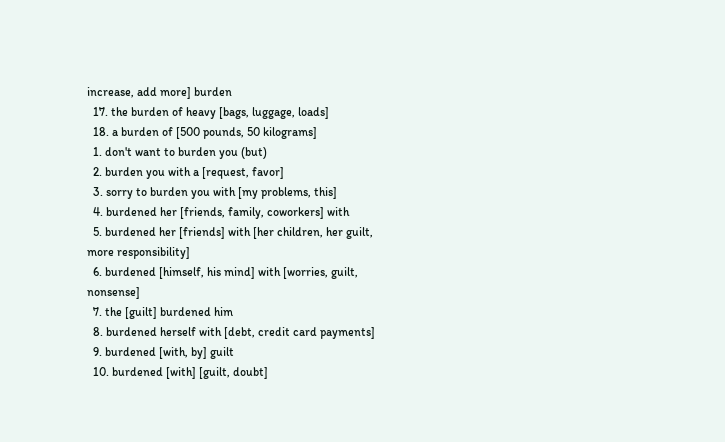increase, add more] burden
  17. the burden of heavy [bags, luggage, loads]
  18. a burden of [500 pounds, 50 kilograms]
  1. don't want to burden you (but)
  2. burden you with a [request, favor]
  3. sorry to burden you with [my problems, this]
  4. burdened her [friends, family, coworkers] with
  5. burdened her [friends] with [her children, her guilt, more responsibility]
  6. burdened [himself, his mind] with [worries, guilt, nonsense]
  7. the [guilt] burdened him
  8. burdened herself with [debt, credit card payments]
  9. burdened [with, by] guilt
  10. burdened [with] [guilt, doubt]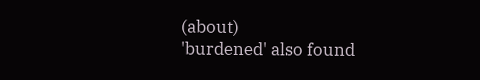(about)
'burdened' also found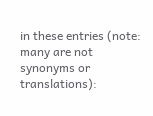in these entries (note: many are not synonyms or translations):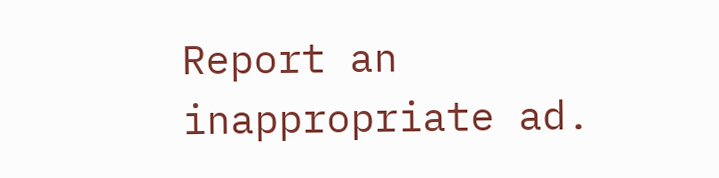Report an inappropriate ad.